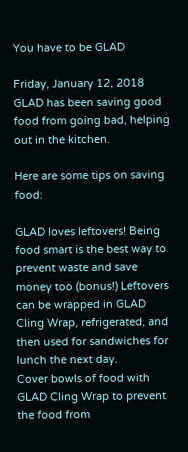You have to be GLAD

Friday, January 12, 2018
GLAD has been saving good food from going bad, helping out in the kitchen.

Here are some tips on saving food:

GLAD loves leftovers! Being food smart is the best way to prevent waste and save money too (bonus!) Leftovers can be wrapped in GLAD Cling Wrap, refrigerated, and then used for sandwiches for lunch the next day.
Cover bowls of food with GLAD Cling Wrap to prevent the food from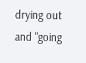drying out and "going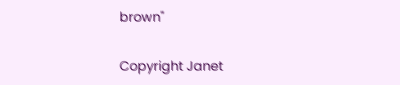brown"

Copyright Janet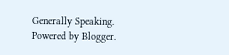Generally Speaking. Powered by Blogger.